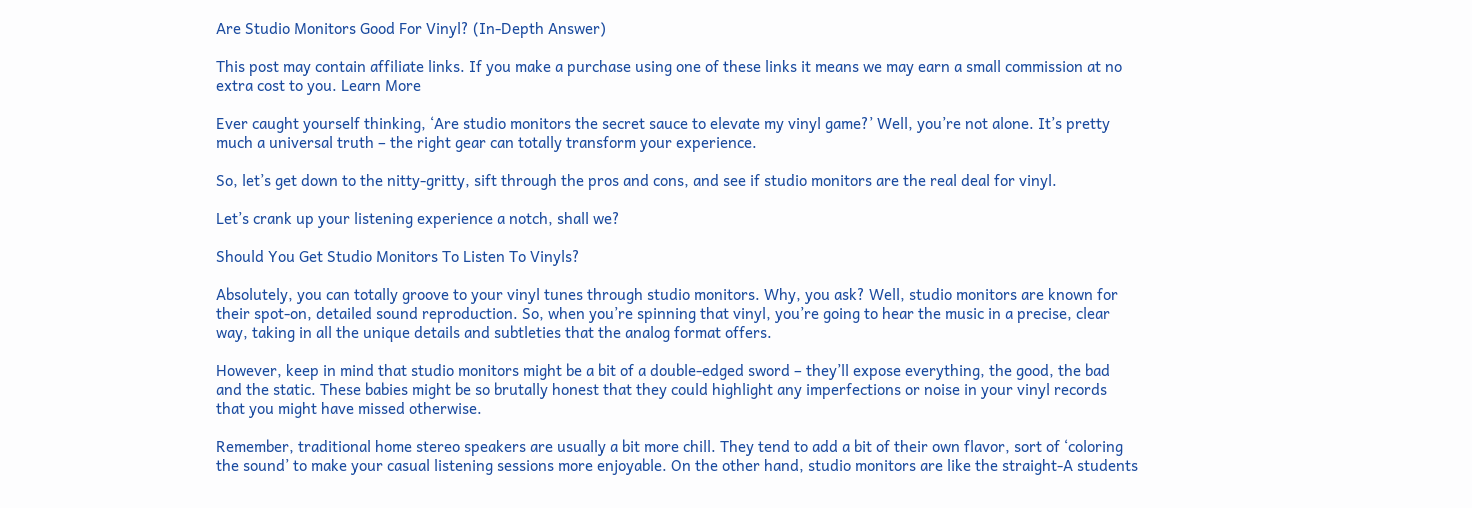Are Studio Monitors Good For Vinyl? (In-Depth Answer)

This post may contain affiliate links. If you make a purchase using one of these links it means we may earn a small commission at no extra cost to you. Learn More

Ever caught yourself thinking, ‘Are studio monitors the secret sauce to elevate my vinyl game?’ Well, you’re not alone. It’s pretty much a universal truth – the right gear can totally transform your experience.

So, let’s get down to the nitty-gritty, sift through the pros and cons, and see if studio monitors are the real deal for vinyl.

Let’s crank up your listening experience a notch, shall we?

Should You Get Studio Monitors To Listen To Vinyls?

Absolutely, you can totally groove to your vinyl tunes through studio monitors. Why, you ask? Well, studio monitors are known for their spot-on, detailed sound reproduction. So, when you’re spinning that vinyl, you’re going to hear the music in a precise, clear way, taking in all the unique details and subtleties that the analog format offers.

However, keep in mind that studio monitors might be a bit of a double-edged sword – they’ll expose everything, the good, the bad and the static. These babies might be so brutally honest that they could highlight any imperfections or noise in your vinyl records that you might have missed otherwise.

Remember, traditional home stereo speakers are usually a bit more chill. They tend to add a bit of their own flavor, sort of ‘coloring the sound’ to make your casual listening sessions more enjoyable. On the other hand, studio monitors are like the straight-A students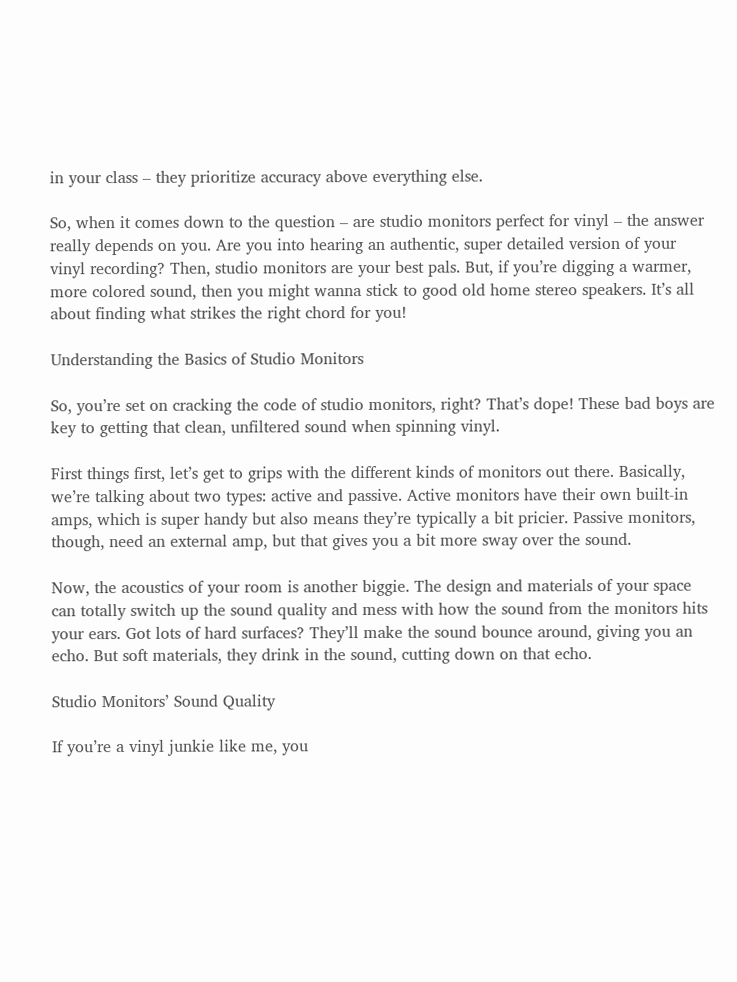in your class – they prioritize accuracy above everything else.

So, when it comes down to the question – are studio monitors perfect for vinyl – the answer really depends on you. Are you into hearing an authentic, super detailed version of your vinyl recording? Then, studio monitors are your best pals. But, if you’re digging a warmer, more colored sound, then you might wanna stick to good old home stereo speakers. It’s all about finding what strikes the right chord for you!

Understanding the Basics of Studio Monitors

So, you’re set on cracking the code of studio monitors, right? That’s dope! These bad boys are key to getting that clean, unfiltered sound when spinning vinyl.

First things first, let’s get to grips with the different kinds of monitors out there. Basically, we’re talking about two types: active and passive. Active monitors have their own built-in amps, which is super handy but also means they’re typically a bit pricier. Passive monitors, though, need an external amp, but that gives you a bit more sway over the sound.

Now, the acoustics of your room is another biggie. The design and materials of your space can totally switch up the sound quality and mess with how the sound from the monitors hits your ears. Got lots of hard surfaces? They’ll make the sound bounce around, giving you an echo. But soft materials, they drink in the sound, cutting down on that echo.

Studio Monitors’ Sound Quality

If you’re a vinyl junkie like me, you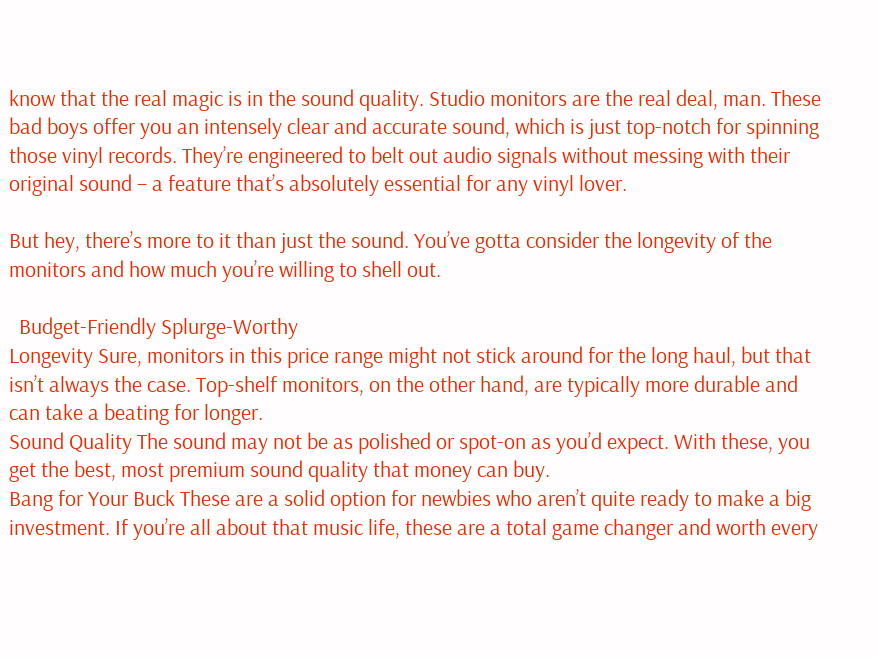know that the real magic is in the sound quality. Studio monitors are the real deal, man. These bad boys offer you an intensely clear and accurate sound, which is just top-notch for spinning those vinyl records. They’re engineered to belt out audio signals without messing with their original sound – a feature that’s absolutely essential for any vinyl lover.

But hey, there’s more to it than just the sound. You’ve gotta consider the longevity of the monitors and how much you’re willing to shell out.

  Budget-Friendly Splurge-Worthy
Longevity Sure, monitors in this price range might not stick around for the long haul, but that isn’t always the case. Top-shelf monitors, on the other hand, are typically more durable and can take a beating for longer.
Sound Quality The sound may not be as polished or spot-on as you’d expect. With these, you get the best, most premium sound quality that money can buy.
Bang for Your Buck These are a solid option for newbies who aren’t quite ready to make a big investment. If you’re all about that music life, these are a total game changer and worth every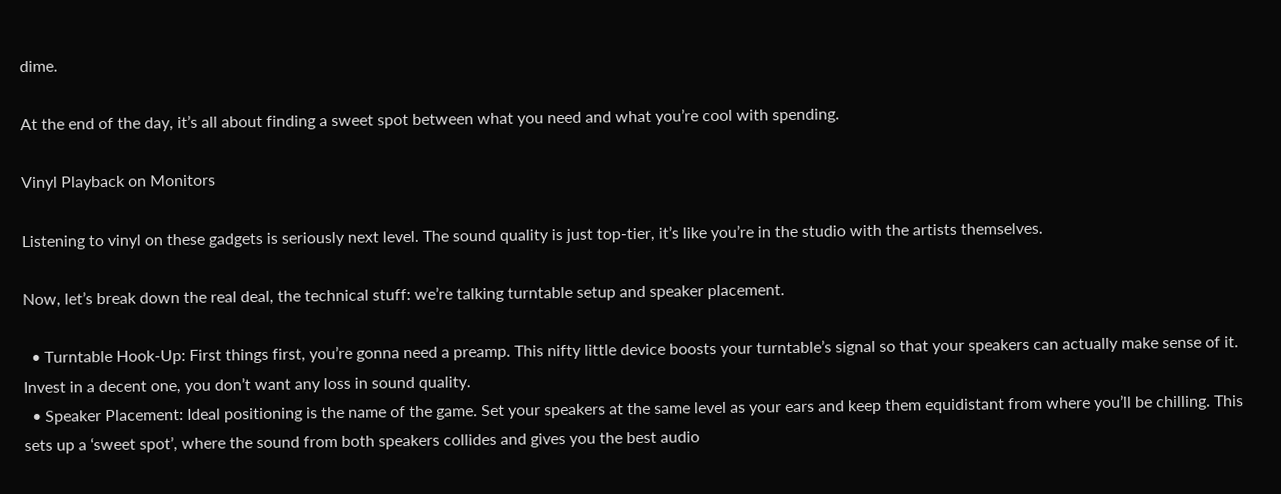dime.

At the end of the day, it’s all about finding a sweet spot between what you need and what you’re cool with spending.

Vinyl Playback on Monitors

Listening to vinyl on these gadgets is seriously next level. The sound quality is just top-tier, it’s like you’re in the studio with the artists themselves.

Now, let’s break down the real deal, the technical stuff: we’re talking turntable setup and speaker placement.

  • Turntable Hook-Up: First things first, you’re gonna need a preamp. This nifty little device boosts your turntable’s signal so that your speakers can actually make sense of it. Invest in a decent one, you don’t want any loss in sound quality.
  • Speaker Placement: Ideal positioning is the name of the game. Set your speakers at the same level as your ears and keep them equidistant from where you’ll be chilling. This sets up a ‘sweet spot’, where the sound from both speakers collides and gives you the best audio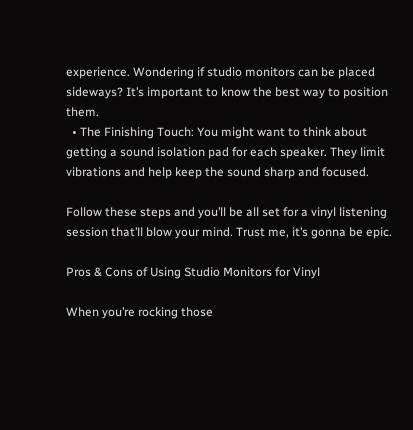experience. Wondering if studio monitors can be placed sideways? It’s important to know the best way to position them.
  • The Finishing Touch: You might want to think about getting a sound isolation pad for each speaker. They limit vibrations and help keep the sound sharp and focused.

Follow these steps and you’ll be all set for a vinyl listening session that’ll blow your mind. Trust me, it’s gonna be epic.

Pros & Cons of Using Studio Monitors for Vinyl

When you’re rocking those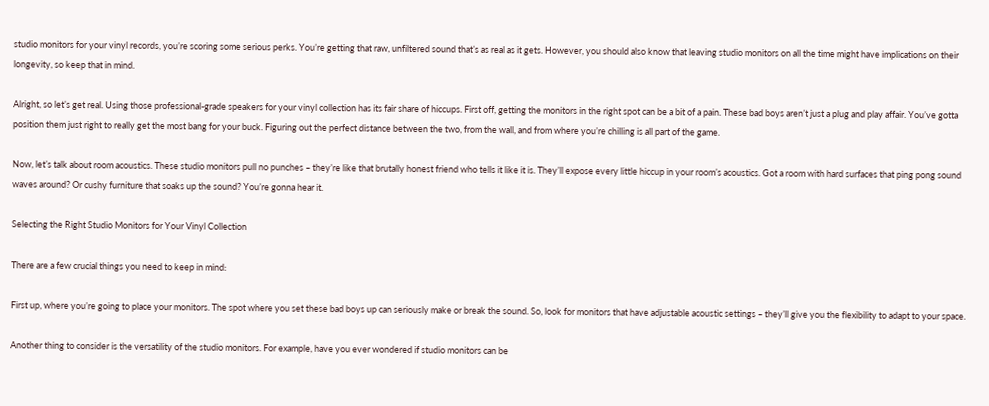studio monitors for your vinyl records, you’re scoring some serious perks. You’re getting that raw, unfiltered sound that’s as real as it gets. However, you should also know that leaving studio monitors on all the time might have implications on their longevity, so keep that in mind.

Alright, so let’s get real. Using those professional-grade speakers for your vinyl collection has its fair share of hiccups. First off, getting the monitors in the right spot can be a bit of a pain. These bad boys aren’t just a plug and play affair. You’ve gotta position them just right to really get the most bang for your buck. Figuring out the perfect distance between the two, from the wall, and from where you’re chilling is all part of the game.

Now, let’s talk about room acoustics. These studio monitors pull no punches – they’re like that brutally honest friend who tells it like it is. They’ll expose every little hiccup in your room’s acoustics. Got a room with hard surfaces that ping pong sound waves around? Or cushy furniture that soaks up the sound? You’re gonna hear it.

Selecting the Right Studio Monitors for Your Vinyl Collection

There are a few crucial things you need to keep in mind:

First up, where you’re going to place your monitors. The spot where you set these bad boys up can seriously make or break the sound. So, look for monitors that have adjustable acoustic settings – they’ll give you the flexibility to adapt to your space.

Another thing to consider is the versatility of the studio monitors. For example, have you ever wondered if studio monitors can be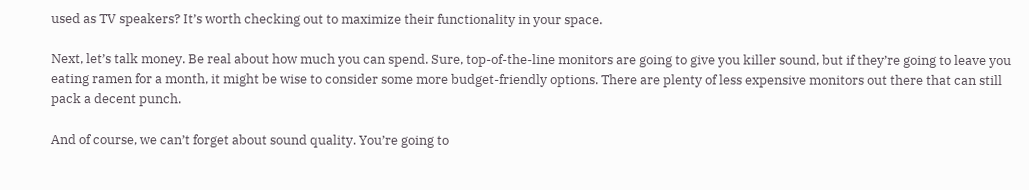used as TV speakers? It’s worth checking out to maximize their functionality in your space.

Next, let’s talk money. Be real about how much you can spend. Sure, top-of-the-line monitors are going to give you killer sound, but if they’re going to leave you eating ramen for a month, it might be wise to consider some more budget-friendly options. There are plenty of less expensive monitors out there that can still pack a decent punch.

And of course, we can’t forget about sound quality. You’re going to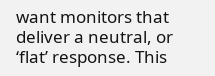want monitors that deliver a neutral, or ‘flat’ response. This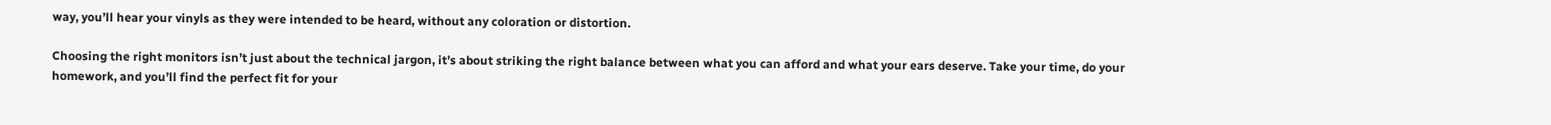way, you’ll hear your vinyls as they were intended to be heard, without any coloration or distortion.

Choosing the right monitors isn’t just about the technical jargon, it’s about striking the right balance between what you can afford and what your ears deserve. Take your time, do your homework, and you’ll find the perfect fit for your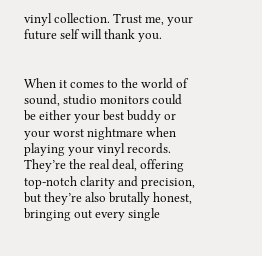vinyl collection. Trust me, your future self will thank you.


When it comes to the world of sound, studio monitors could be either your best buddy or your worst nightmare when playing your vinyl records. They’re the real deal, offering top-notch clarity and precision, but they’re also brutally honest, bringing out every single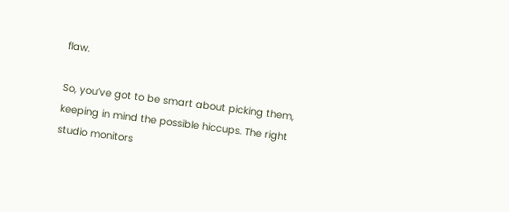flaw.

So, you’ve got to be smart about picking them, keeping in mind the possible hiccups. The right studio monitors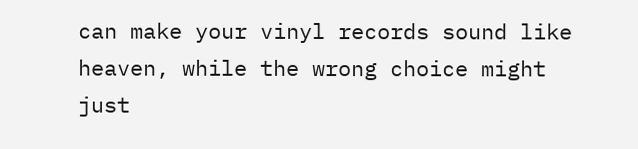can make your vinyl records sound like heaven, while the wrong choice might just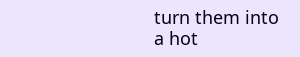turn them into a hot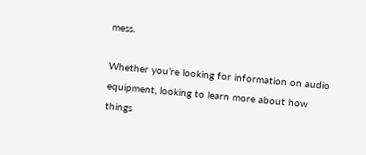mess.

Whether you’re looking for information on audio equipment, looking to learn more about how things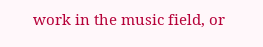work in the music field, or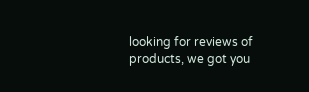looking for reviews of products, we got you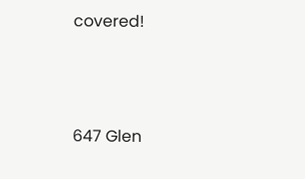covered!



647 Glen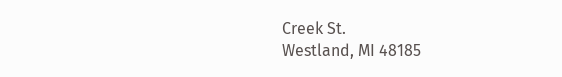Creek St.
Westland, MI 48185